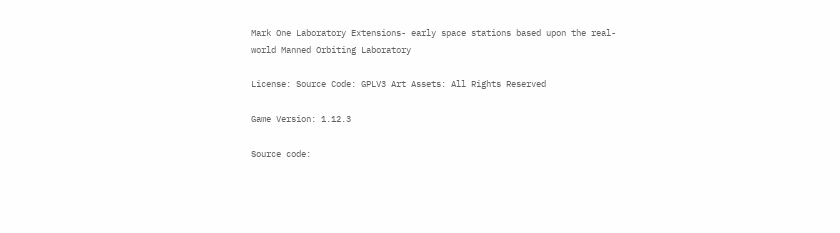Mark One Laboratory Extensions- early space stations based upon the real-world Manned Orbiting Laboratory

License: Source Code: GPLV3 Art Assets: All Rights Reserved

Game Version: 1.12.3

Source code: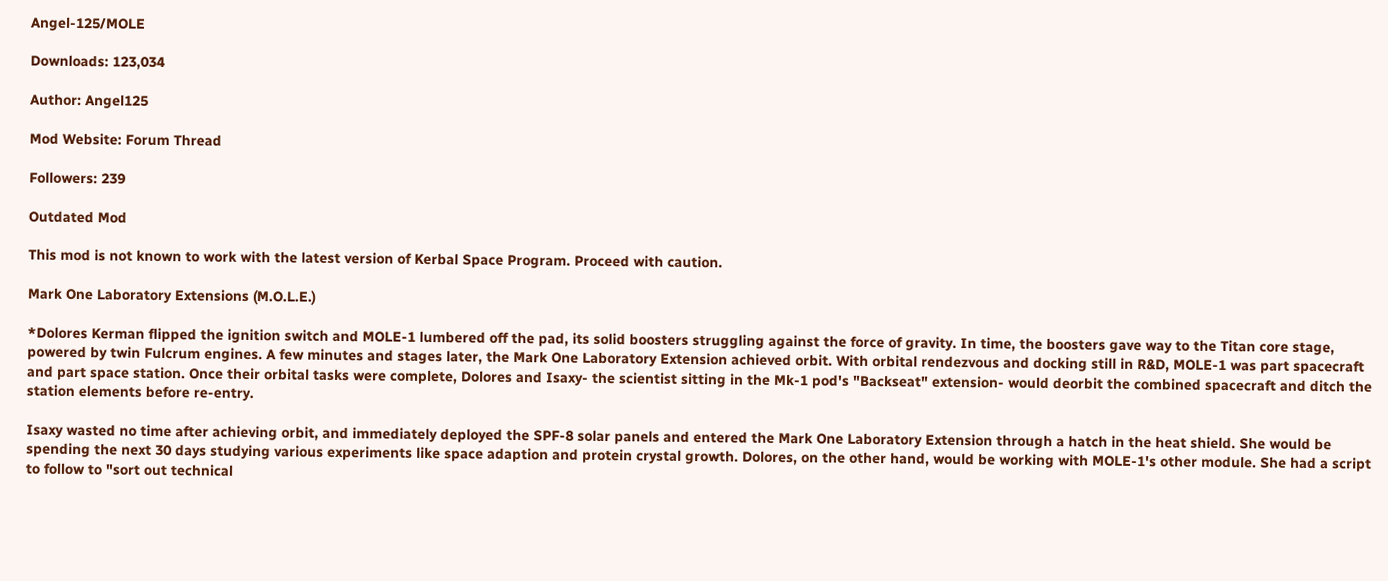Angel-125/MOLE

Downloads: 123,034

Author: Angel125

Mod Website: Forum Thread

Followers: 239

Outdated Mod

This mod is not known to work with the latest version of Kerbal Space Program. Proceed with caution.

Mark One Laboratory Extensions (M.O.L.E.)

*Dolores Kerman flipped the ignition switch and MOLE-1 lumbered off the pad, its solid boosters struggling against the force of gravity. In time, the boosters gave way to the Titan core stage, powered by twin Fulcrum engines. A few minutes and stages later, the Mark One Laboratory Extension achieved orbit. With orbital rendezvous and docking still in R&D, MOLE-1 was part spacecraft and part space station. Once their orbital tasks were complete, Dolores and Isaxy- the scientist sitting in the Mk-1 pod's "Backseat" extension- would deorbit the combined spacecraft and ditch the station elements before re-entry.

Isaxy wasted no time after achieving orbit, and immediately deployed the SPF-8 solar panels and entered the Mark One Laboratory Extension through a hatch in the heat shield. She would be spending the next 30 days studying various experiments like space adaption and protein crystal growth. Dolores, on the other hand, would be working with MOLE-1's other module. She had a script to follow to "sort out technical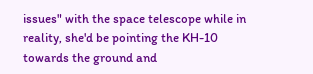issues" with the space telescope while in reality, she'd be pointing the KH-10 towards the ground and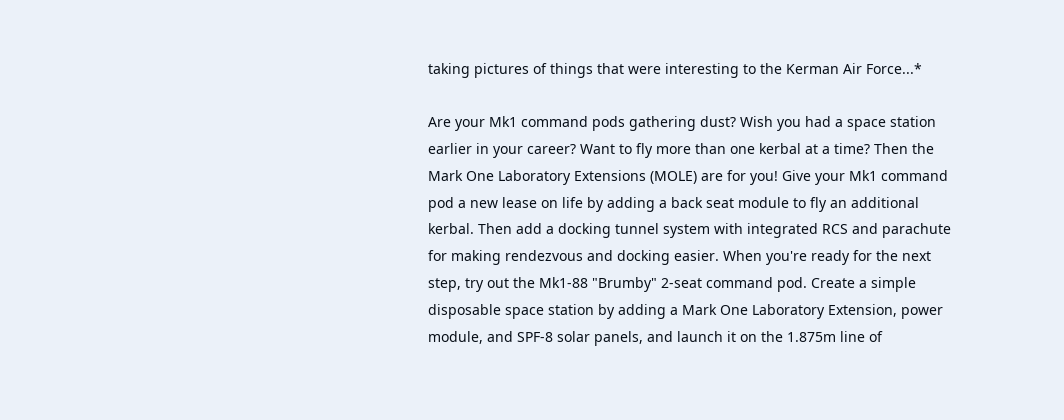taking pictures of things that were interesting to the Kerman Air Force...*

Are your Mk1 command pods gathering dust? Wish you had a space station earlier in your career? Want to fly more than one kerbal at a time? Then the Mark One Laboratory Extensions (MOLE) are for you! Give your Mk1 command pod a new lease on life by adding a back seat module to fly an additional kerbal. Then add a docking tunnel system with integrated RCS and parachute for making rendezvous and docking easier. When you're ready for the next step, try out the Mk1-88 "Brumby" 2-seat command pod. Create a simple disposable space station by adding a Mark One Laboratory Extension, power module, and SPF-8 solar panels, and launch it on the 1.875m line of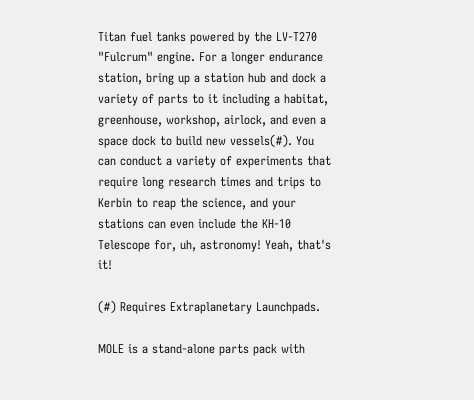Titan fuel tanks powered by the LV-T270 "Fulcrum" engine. For a longer endurance station, bring up a station hub and dock a variety of parts to it including a habitat, greenhouse, workshop, airlock, and even a space dock to build new vessels(#). You can conduct a variety of experiments that require long research times and trips to Kerbin to reap the science, and your stations can even include the KH-10 Telescope for, uh, astronomy! Yeah, that's it!

(#) Requires Extraplanetary Launchpads.

MOLE is a stand-alone parts pack with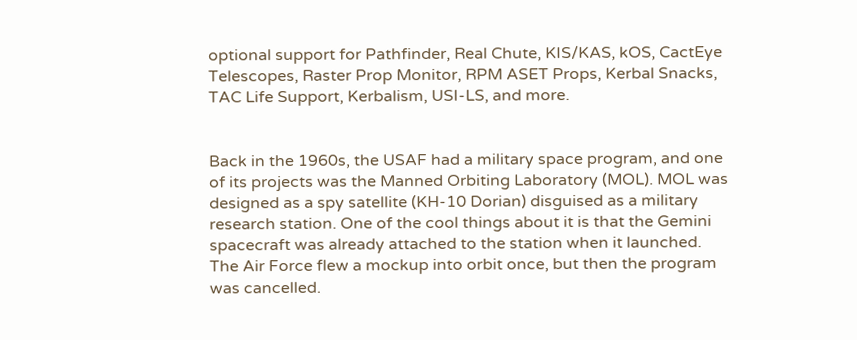optional support for Pathfinder, Real Chute, KIS/KAS, kOS, CactEye Telescopes, Raster Prop Monitor, RPM ASET Props, Kerbal Snacks, TAC Life Support, Kerbalism, USI-LS, and more.


Back in the 1960s, the USAF had a military space program, and one of its projects was the Manned Orbiting Laboratory (MOL). MOL was designed as a spy satellite (KH-10 Dorian) disguised as a military research station. One of the cool things about it is that the Gemini spacecraft was already attached to the station when it launched. The Air Force flew a mockup into orbit once, but then the program was cancelled.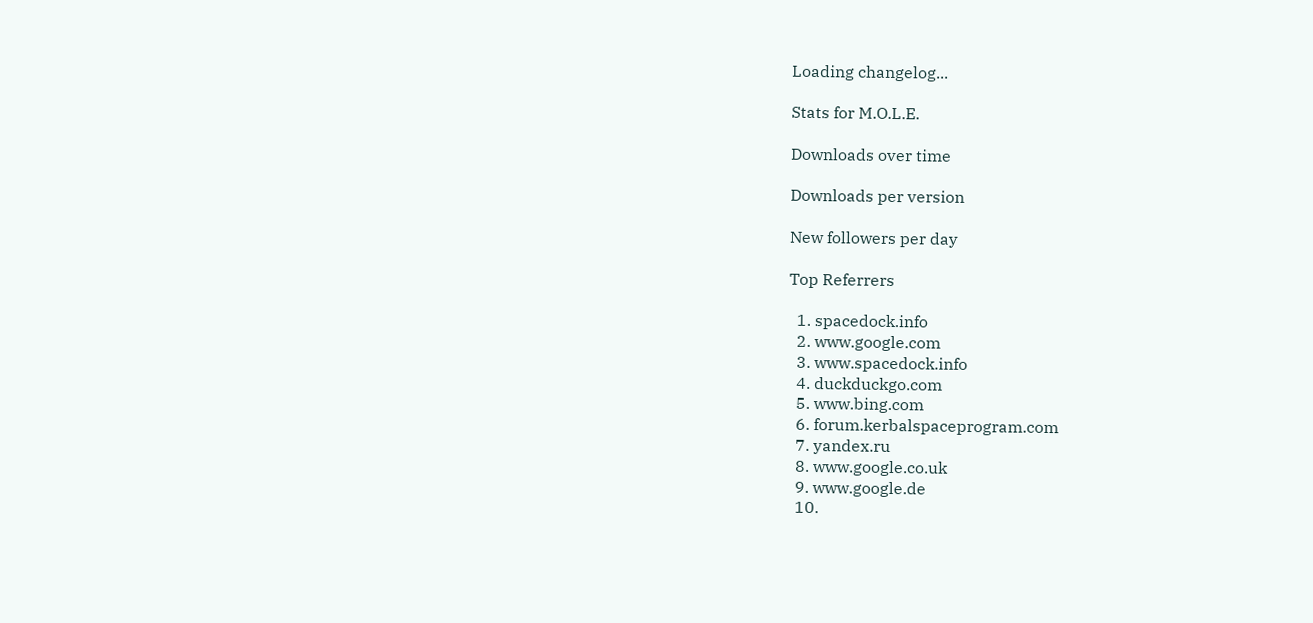Loading changelog...

Stats for M.O.L.E.

Downloads over time

Downloads per version

New followers per day

Top Referrers

  1. spacedock.info
  2. www.google.com
  3. www.spacedock.info
  4. duckduckgo.com
  5. www.bing.com
  6. forum.kerbalspaceprogram.com
  7. yandex.ru
  8. www.google.co.uk
  9. www.google.de
  10.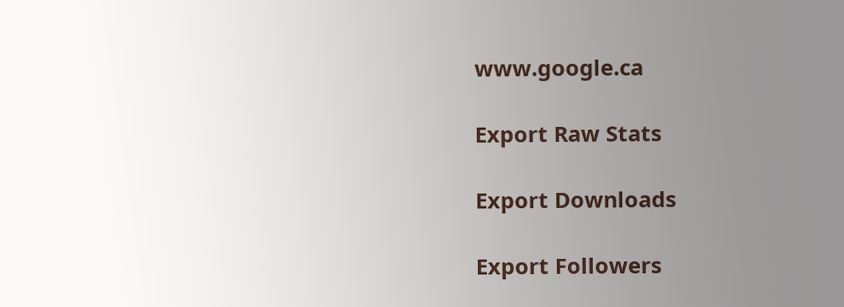www.google.ca

Export Raw Stats

Export Downloads

Export Followers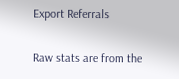Export Referrals

Raw stats are from the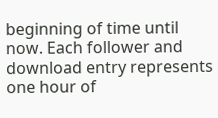beginning of time until now. Each follower and download entry represents one hour of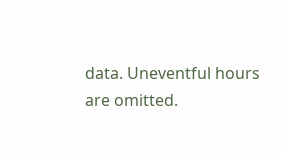data. Uneventful hours are omitted.